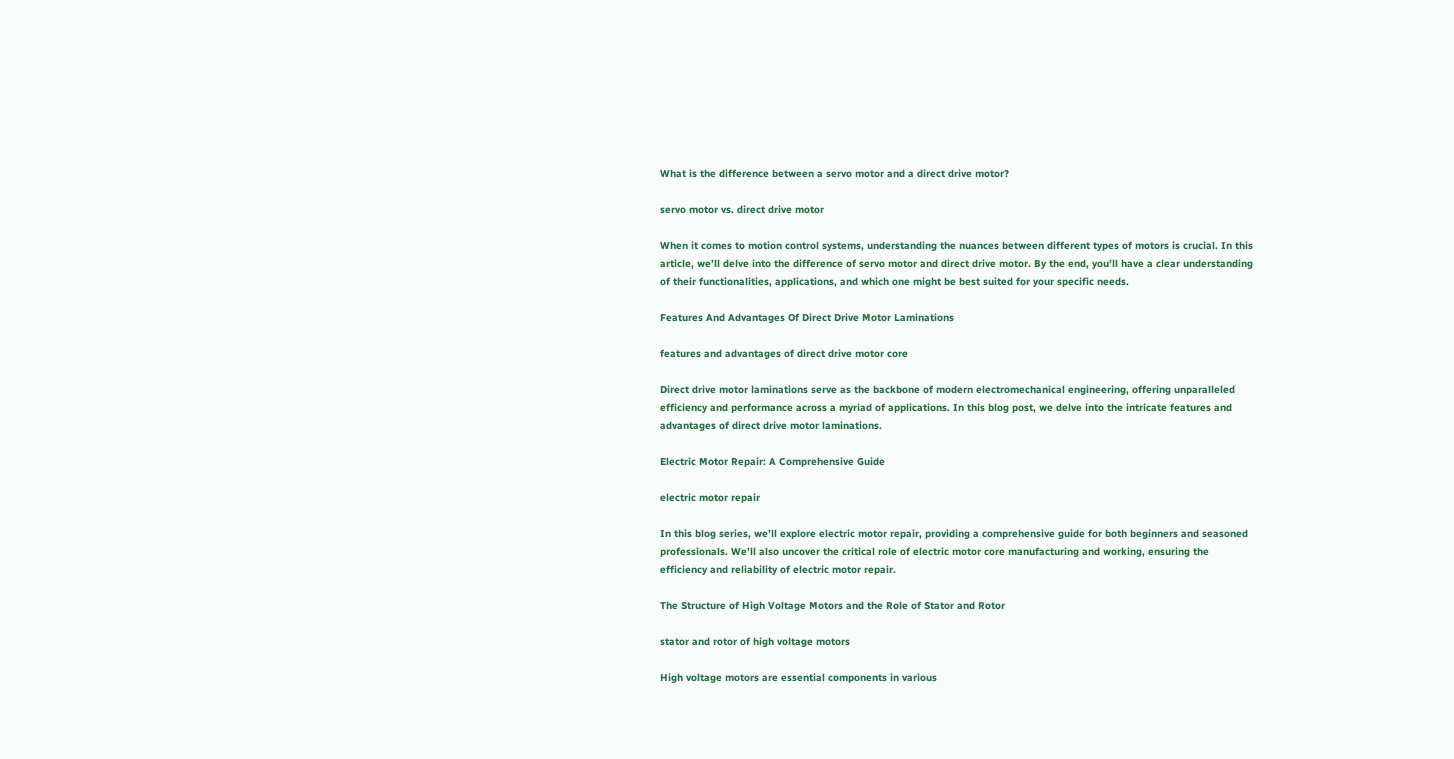What is the difference between a servo motor and a direct drive motor?

servo motor vs. direct drive motor

When it comes to motion control systems, understanding the nuances between different types of motors is crucial. In this article, we’ll delve into the difference of servo motor and direct drive motor. By the end, you’ll have a clear understanding of their functionalities, applications, and which one might be best suited for your specific needs.

Features And Advantages Of Direct Drive Motor Laminations

features and advantages of direct drive motor core

Direct drive motor laminations serve as the backbone of modern electromechanical engineering, offering unparalleled efficiency and performance across a myriad of applications. In this blog post, we delve into the intricate features and advantages of direct drive motor laminations.

Electric Motor Repair: A Comprehensive Guide

electric motor repair

In this blog series, we’ll explore electric motor repair, providing a comprehensive guide for both beginners and seasoned professionals. We’ll also uncover the critical role of electric motor core manufacturing and working, ensuring the efficiency and reliability of electric motor repair.

The Structure of High Voltage Motors and the Role of Stator and Rotor

stator and rotor of high voltage motors

High voltage motors are essential components in various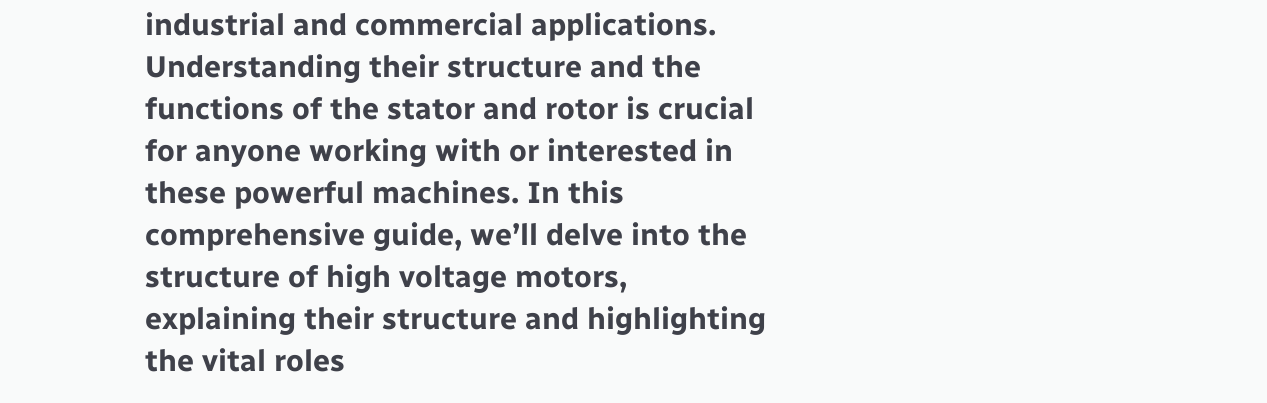industrial and commercial applications. Understanding their structure and the functions of the stator and rotor is crucial for anyone working with or interested in these powerful machines. In this comprehensive guide, we’ll delve into the structure of high voltage motors, explaining their structure and highlighting the vital roles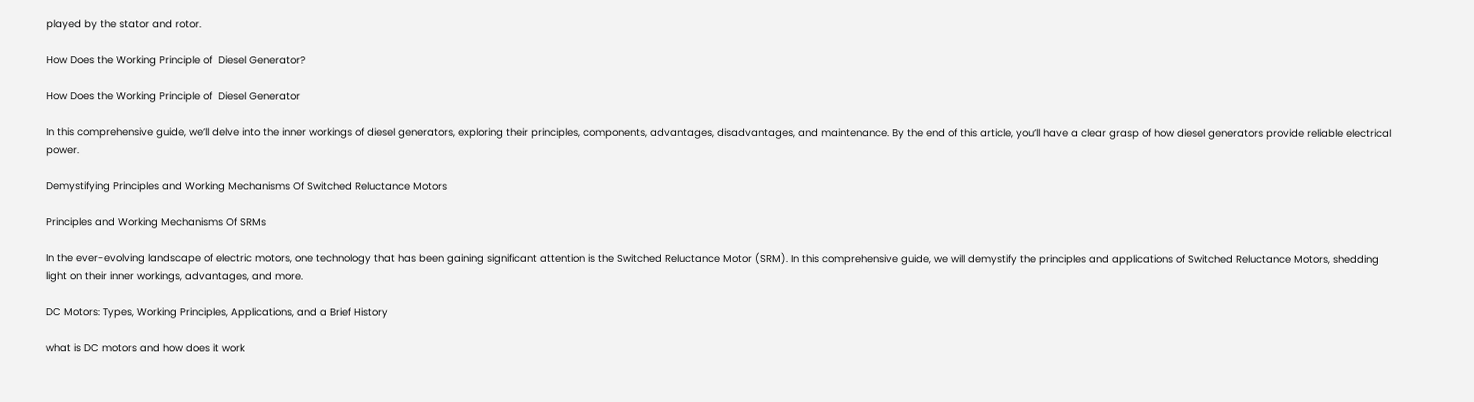played by the stator and rotor.

How Does the Working Principle of  Diesel Generator?

How Does the Working Principle of  Diesel Generator

In this comprehensive guide, we’ll delve into the inner workings of diesel generators, exploring their principles, components, advantages, disadvantages, and maintenance. By the end of this article, you’ll have a clear grasp of how diesel generators provide reliable electrical power.

Demystifying Principles and Working Mechanisms Of Switched Reluctance Motors

Principles and Working Mechanisms Of SRMs

In the ever-evolving landscape of electric motors, one technology that has been gaining significant attention is the Switched Reluctance Motor (SRM). In this comprehensive guide, we will demystify the principles and applications of Switched Reluctance Motors, shedding light on their inner workings, advantages, and more.

DC Motors: Types, Working Principles, Applications, and a Brief History

what is DC motors and how does it work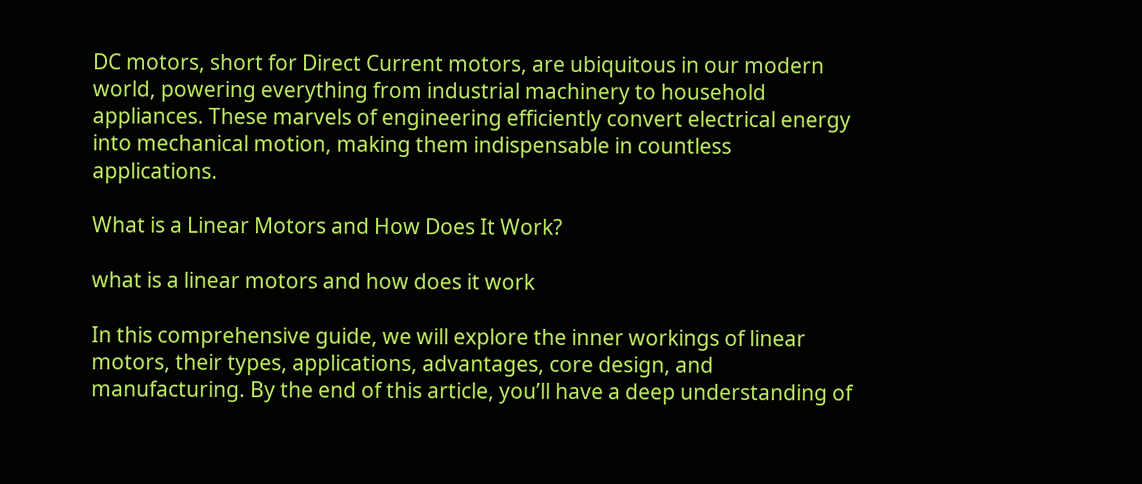DC motors, short for Direct Current motors, are ubiquitous in our modern world, powering everything from industrial machinery to household appliances. These marvels of engineering efficiently convert electrical energy into mechanical motion, making them indispensable in countless applications.

What is a Linear Motors and How Does It Work?

what is a linear motors and how does it work

In this comprehensive guide, we will explore the inner workings of linear motors, their types, applications, advantages, core design, and manufacturing. By the end of this article, you’ll have a deep understanding of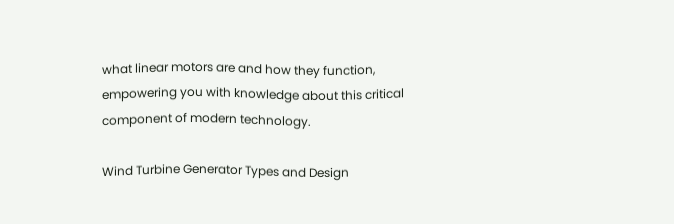what linear motors are and how they function, empowering you with knowledge about this critical component of modern technology.

Wind Turbine Generator Types and Design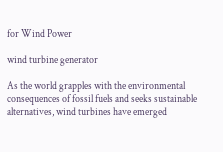for Wind Power

wind turbine generator

As the world grapples with the environmental consequences of fossil fuels and seeks sustainable alternatives, wind turbines have emerged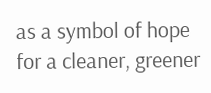as a symbol of hope for a cleaner, greener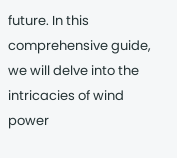future. In this comprehensive guide, we will delve into the intricacies of wind power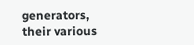generators, their various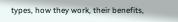types, how they work, their benefits,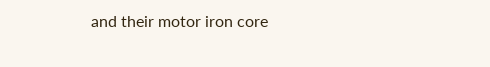and their motor iron core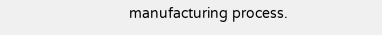manufacturing process.